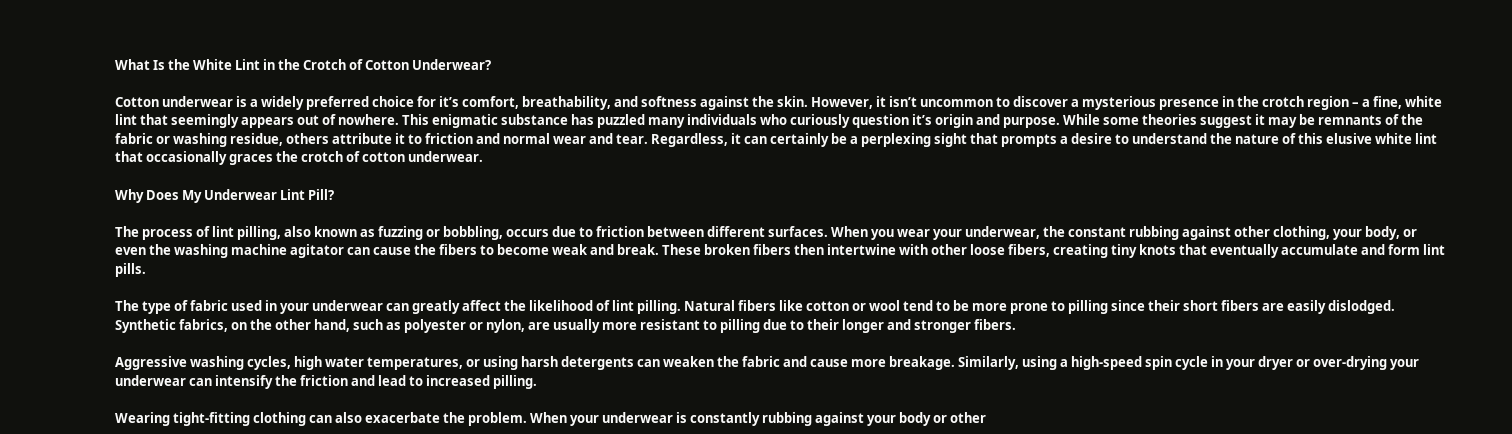What Is the White Lint in the Crotch of Cotton Underwear?

Cotton underwear is a widely preferred choice for it’s comfort, breathability, and softness against the skin. However, it isn’t uncommon to discover a mysterious presence in the crotch region – a fine, white lint that seemingly appears out of nowhere. This enigmatic substance has puzzled many individuals who curiously question it’s origin and purpose. While some theories suggest it may be remnants of the fabric or washing residue, others attribute it to friction and normal wear and tear. Regardless, it can certainly be a perplexing sight that prompts a desire to understand the nature of this elusive white lint that occasionally graces the crotch of cotton underwear.

Why Does My Underwear Lint Pill?

The process of lint pilling, also known as fuzzing or bobbling, occurs due to friction between different surfaces. When you wear your underwear, the constant rubbing against other clothing, your body, or even the washing machine agitator can cause the fibers to become weak and break. These broken fibers then intertwine with other loose fibers, creating tiny knots that eventually accumulate and form lint pills.

The type of fabric used in your underwear can greatly affect the likelihood of lint pilling. Natural fibers like cotton or wool tend to be more prone to pilling since their short fibers are easily dislodged. Synthetic fabrics, on the other hand, such as polyester or nylon, are usually more resistant to pilling due to their longer and stronger fibers.

Aggressive washing cycles, high water temperatures, or using harsh detergents can weaken the fabric and cause more breakage. Similarly, using a high-speed spin cycle in your dryer or over-drying your underwear can intensify the friction and lead to increased pilling.

Wearing tight-fitting clothing can also exacerbate the problem. When your underwear is constantly rubbing against your body or other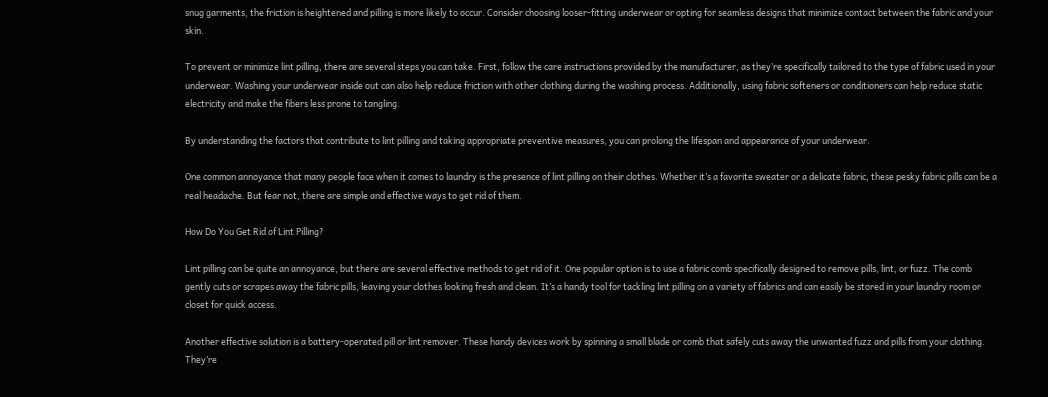snug garments, the friction is heightened and pilling is more likely to occur. Consider choosing looser-fitting underwear or opting for seamless designs that minimize contact between the fabric and your skin.

To prevent or minimize lint pilling, there are several steps you can take. First, follow the care instructions provided by the manufacturer, as they’re specifically tailored to the type of fabric used in your underwear. Washing your underwear inside out can also help reduce friction with other clothing during the washing process. Additionally, using fabric softeners or conditioners can help reduce static electricity and make the fibers less prone to tangling.

By understanding the factors that contribute to lint pilling and taking appropriate preventive measures, you can prolong the lifespan and appearance of your underwear.

One common annoyance that many people face when it comes to laundry is the presence of lint pilling on their clothes. Whether it’s a favorite sweater or a delicate fabric, these pesky fabric pills can be a real headache. But fear not, there are simple and effective ways to get rid of them.

How Do You Get Rid of Lint Pilling?

Lint pilling can be quite an annoyance, but there are several effective methods to get rid of it. One popular option is to use a fabric comb specifically designed to remove pills, lint, or fuzz. The comb gently cuts or scrapes away the fabric pills, leaving your clothes looking fresh and clean. It’s a handy tool for tackling lint pilling on a variety of fabrics and can easily be stored in your laundry room or closet for quick access.

Another effective solution is a battery-operated pill or lint remover. These handy devices work by spinning a small blade or comb that safely cuts away the unwanted fuzz and pills from your clothing. They’re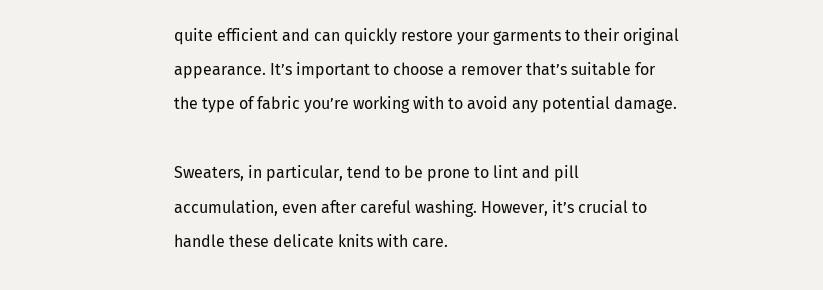quite efficient and can quickly restore your garments to their original appearance. It’s important to choose a remover that’s suitable for the type of fabric you’re working with to avoid any potential damage.

Sweaters, in particular, tend to be prone to lint and pill accumulation, even after careful washing. However, it’s crucial to handle these delicate knits with care.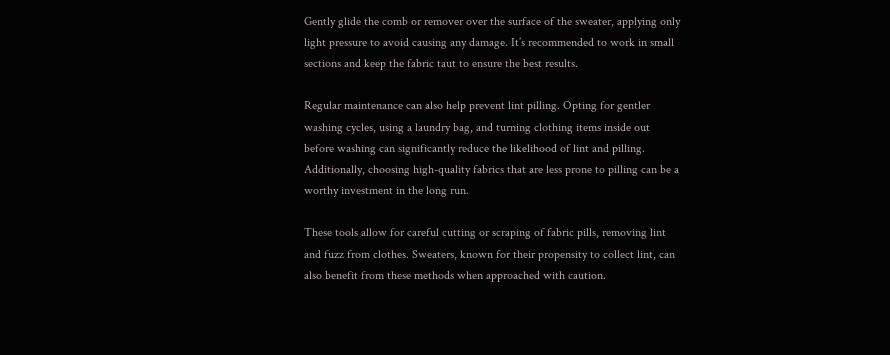Gently glide the comb or remover over the surface of the sweater, applying only light pressure to avoid causing any damage. It’s recommended to work in small sections and keep the fabric taut to ensure the best results.

Regular maintenance can also help prevent lint pilling. Opting for gentler washing cycles, using a laundry bag, and turning clothing items inside out before washing can significantly reduce the likelihood of lint and pilling. Additionally, choosing high-quality fabrics that are less prone to pilling can be a worthy investment in the long run.

These tools allow for careful cutting or scraping of fabric pills, removing lint and fuzz from clothes. Sweaters, known for their propensity to collect lint, can also benefit from these methods when approached with caution.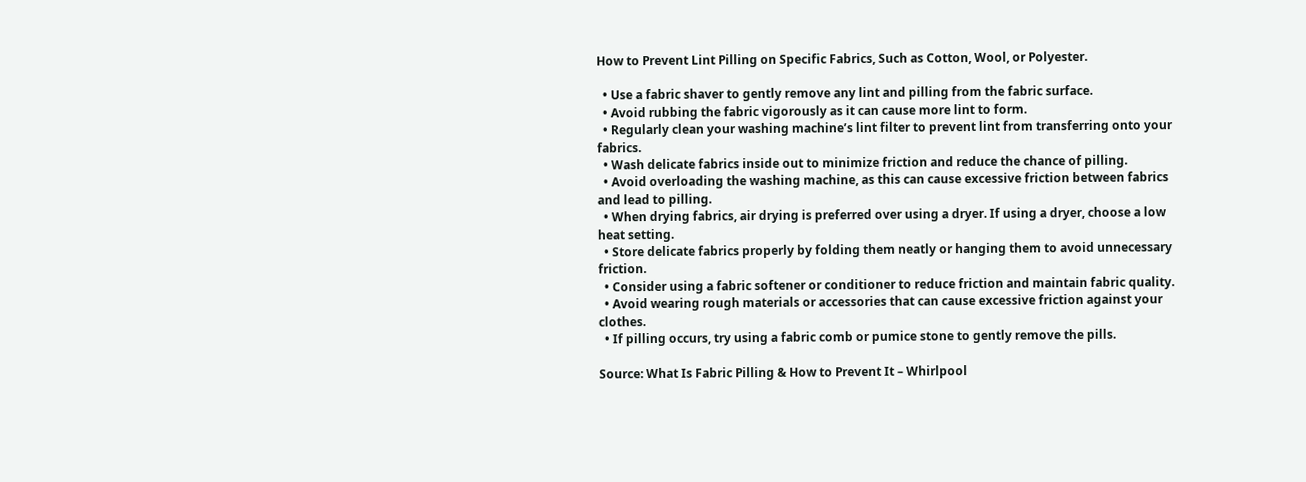How to Prevent Lint Pilling on Specific Fabrics, Such as Cotton, Wool, or Polyester.

  • Use a fabric shaver to gently remove any lint and pilling from the fabric surface.
  • Avoid rubbing the fabric vigorously as it can cause more lint to form.
  • Regularly clean your washing machine’s lint filter to prevent lint from transferring onto your fabrics.
  • Wash delicate fabrics inside out to minimize friction and reduce the chance of pilling.
  • Avoid overloading the washing machine, as this can cause excessive friction between fabrics and lead to pilling.
  • When drying fabrics, air drying is preferred over using a dryer. If using a dryer, choose a low heat setting.
  • Store delicate fabrics properly by folding them neatly or hanging them to avoid unnecessary friction.
  • Consider using a fabric softener or conditioner to reduce friction and maintain fabric quality.
  • Avoid wearing rough materials or accessories that can cause excessive friction against your clothes.
  • If pilling occurs, try using a fabric comb or pumice stone to gently remove the pills.

Source: What Is Fabric Pilling & How to Prevent It – Whirlpool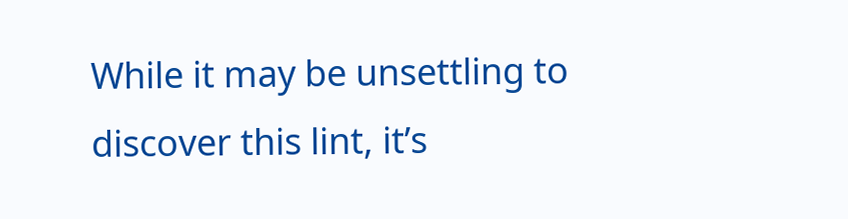While it may be unsettling to discover this lint, it’s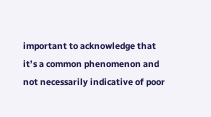important to acknowledge that it’s a common phenomenon and not necessarily indicative of poor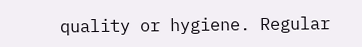quality or hygiene. Regular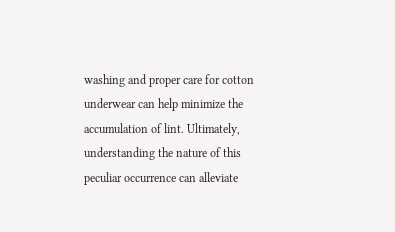washing and proper care for cotton underwear can help minimize the accumulation of lint. Ultimately, understanding the nature of this peculiar occurrence can alleviate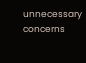unnecessary concerns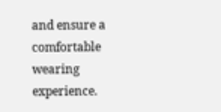and ensure a comfortable wearing experience.